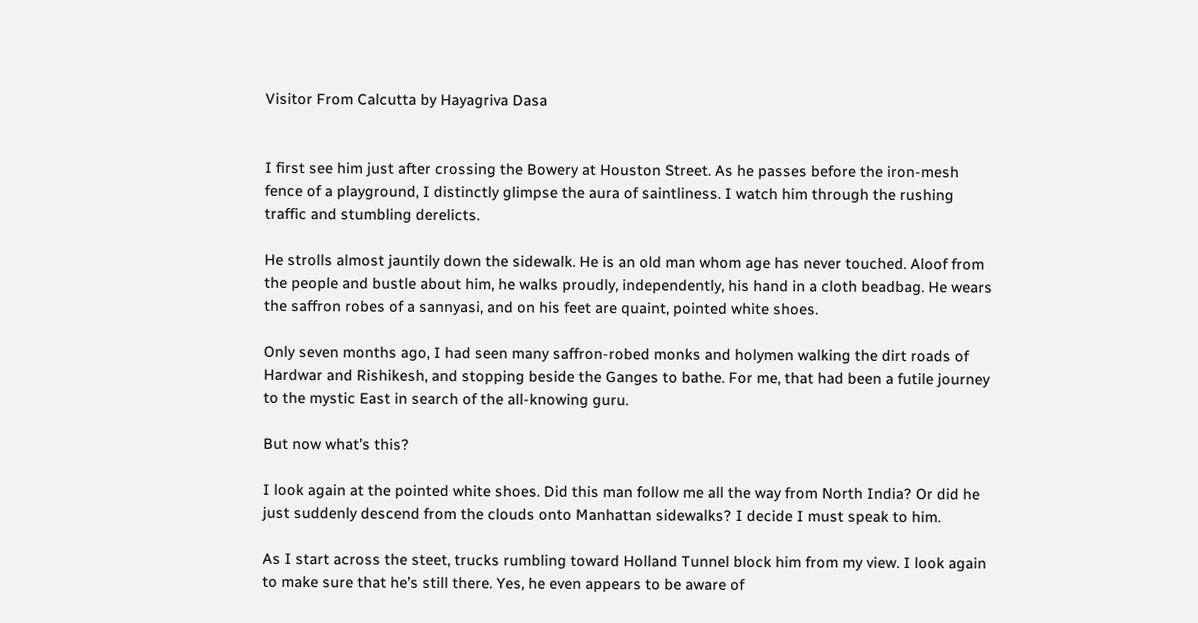Visitor From Calcutta by Hayagriva Dasa


I first see him just after crossing the Bowery at Houston Street. As he passes before the iron-mesh fence of a playground, I distinctly glimpse the aura of saintliness. I watch him through the rushing traffic and stumbling derelicts.

He strolls almost jauntily down the sidewalk. He is an old man whom age has never touched. Aloof from the people and bustle about him, he walks proudly, independently, his hand in a cloth beadbag. He wears the saffron robes of a sannyasi, and on his feet are quaint, pointed white shoes.

Only seven months ago, I had seen many saffron-robed monks and holymen walking the dirt roads of Hardwar and Rishikesh, and stopping beside the Ganges to bathe. For me, that had been a futile journey to the mystic East in search of the all-knowing guru.

But now what’s this?

I look again at the pointed white shoes. Did this man follow me all the way from North India? Or did he just suddenly descend from the clouds onto Manhattan sidewalks? I decide I must speak to him.

As I start across the steet, trucks rumbling toward Holland Tunnel block him from my view. I look again to make sure that he’s still there. Yes, he even appears to be aware of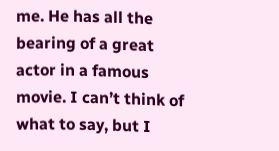me. He has all the bearing of a great actor in a famous movie. I can’t think of what to say, but I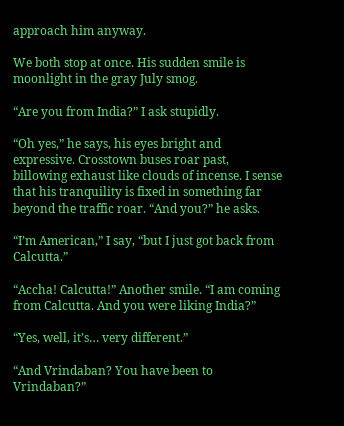approach him anyway.

We both stop at once. His sudden smile is moonlight in the gray July smog.

“Are you from India?” I ask stupidly.

“Oh yes,” he says, his eyes bright and expressive. Crosstown buses roar past, billowing exhaust like clouds of incense. I sense that his tranquility is fixed in something far beyond the traffic roar. “And you?” he asks.

“I’m American,” I say, “but I just got back from Calcutta.”

“Accha! Calcutta!” Another smile. “I am coming from Calcutta. And you were liking India?”

“Yes, well, it’s… very different.”

“And Vrindaban? You have been to Vrindaban?”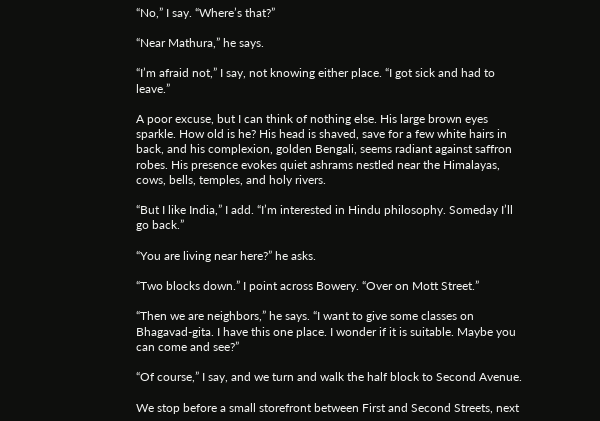“No,” I say. “Where’s that?”

“Near Mathura,” he says.

“I’m afraid not,” I say, not knowing either place. “I got sick and had to leave.”

A poor excuse, but I can think of nothing else. His large brown eyes sparkle. How old is he? His head is shaved, save for a few white hairs in back, and his complexion, golden Bengali, seems radiant against saffron robes. His presence evokes quiet ashrams nestled near the Himalayas, cows, bells, temples, and holy rivers.

“But I like India,” I add. “I’m interested in Hindu philosophy. Someday I’ll go back.”

“You are living near here?” he asks.

“Two blocks down.” I point across Bowery. “Over on Mott Street.”

“Then we are neighbors,” he says. “I want to give some classes on Bhagavad-gita. I have this one place. I wonder if it is suitable. Maybe you can come and see?”

“Of course,” I say, and we turn and walk the half block to Second Avenue.

We stop before a small storefront between First and Second Streets, next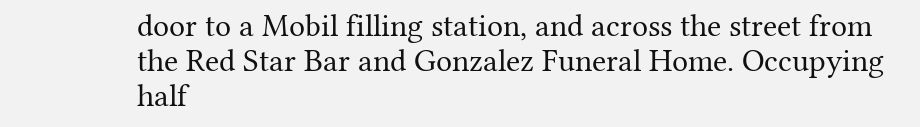door to a Mobil filling station, and across the street from the Red Star Bar and Gonzalez Funeral Home. Occupying half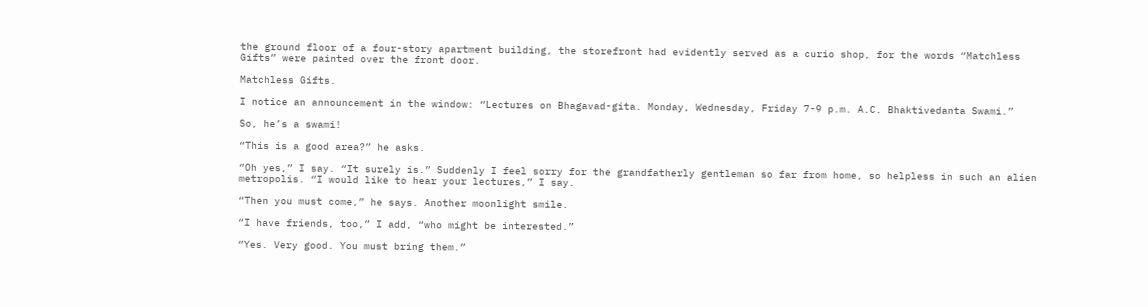the ground floor of a four-story apartment building, the storefront had evidently served as a curio shop, for the words “Matchless Gifts” were painted over the front door.

Matchless Gifts.

I notice an announcement in the window: “Lectures on Bhagavad-gita. Monday, Wednesday, Friday 7-9 p.m. A.C. Bhaktivedanta Swami.”

So, he’s a swami!

“This is a good area?” he asks.

“Oh yes,” I say. “It surely is.” Suddenly I feel sorry for the grandfatherly gentleman so far from home, so helpless in such an alien metropolis. “I would like to hear your lectures,” I say.

“Then you must come,” he says. Another moonlight smile.

“I have friends, too,” I add, “who might be interested.”

“Yes. Very good. You must bring them.”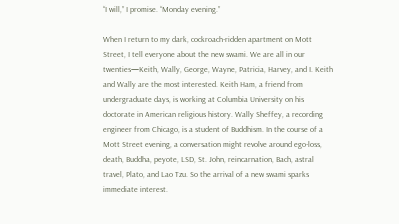“I will,” I promise. “Monday evening.”

When I return to my dark, cockroach-ridden apartment on Mott Street, I tell everyone about the new swami. We are all in our twenties—Keith, Wally, George, Wayne, Patricia, Harvey, and I. Keith and Wally are the most interested. Keith Ham, a friend from undergraduate days, is working at Columbia University on his doctorate in American religious history. Wally Sheffey, a recording engineer from Chicago, is a student of Buddhism. In the course of a Mott Street evening, a conversation might revolve around ego-loss, death, Buddha, peyote, LSD, St. John, reincarnation, Bach, astral travel, Plato, and Lao Tzu. So the arrival of a new swami sparks immediate interest.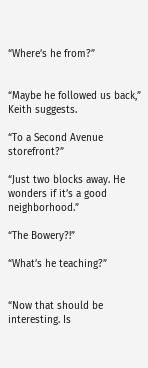“Where’s he from?”


“Maybe he followed us back,” Keith suggests.

“To a Second Avenue storefront?”

“Just two blocks away. He wonders if it’s a good neighborhood.”

“The Bowery?!”

“What’s he teaching?”


“Now that should be interesting. Is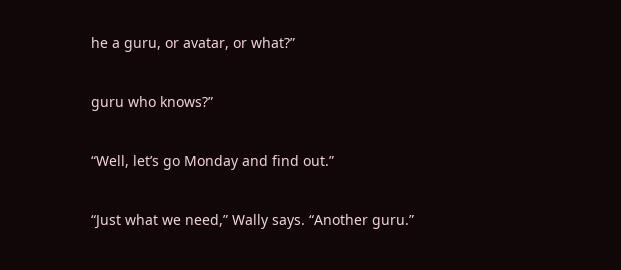he a guru, or avatar, or what?”

guru who knows?”

“Well, let’s go Monday and find out.”

“Just what we need,” Wally says. “Another guru.”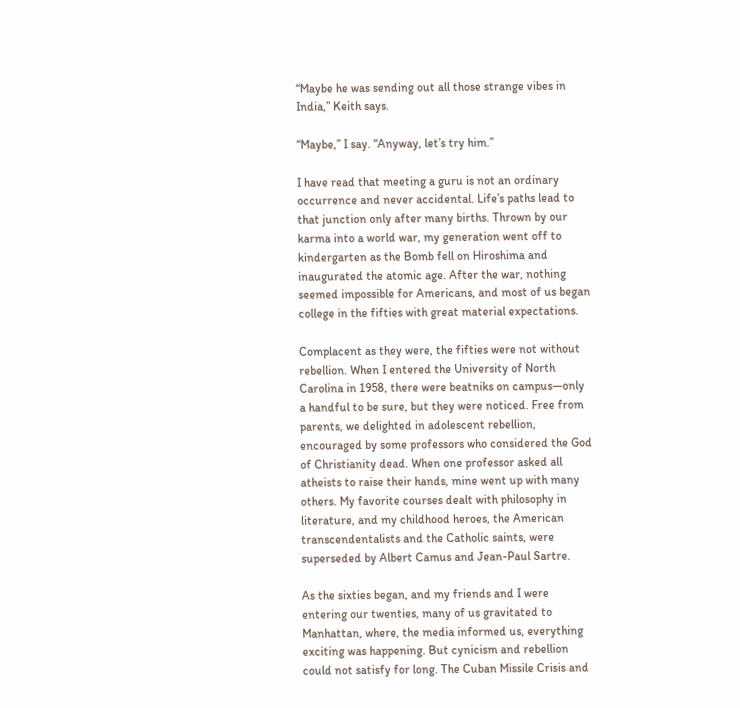“Maybe he was sending out all those strange vibes in India,” Keith says.

“Maybe,” I say. “Anyway, let’s try him.”

I have read that meeting a guru is not an ordinary occurrence and never accidental. Life’s paths lead to that junction only after many births. Thrown by our karma into a world war, my generation went off to kindergarten as the Bomb fell on Hiroshima and inaugurated the atomic age. After the war, nothing seemed impossible for Americans, and most of us began college in the fifties with great material expectations.

Complacent as they were, the fifties were not without rebellion. When I entered the University of North Carolina in 1958, there were beatniks on campus—only a handful to be sure, but they were noticed. Free from parents, we delighted in adolescent rebellion, encouraged by some professors who considered the God of Christianity dead. When one professor asked all atheists to raise their hands, mine went up with many others. My favorite courses dealt with philosophy in literature, and my childhood heroes, the American transcendentalists and the Catholic saints, were superseded by Albert Camus and Jean-Paul Sartre.

As the sixties began, and my friends and I were entering our twenties, many of us gravitated to Manhattan, where, the media informed us, everything exciting was happening. But cynicism and rebellion could not satisfy for long. The Cuban Missile Crisis and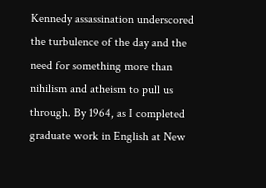Kennedy assassination underscored the turbulence of the day and the need for something more than nihilism and atheism to pull us through. By 1964, as I completed graduate work in English at New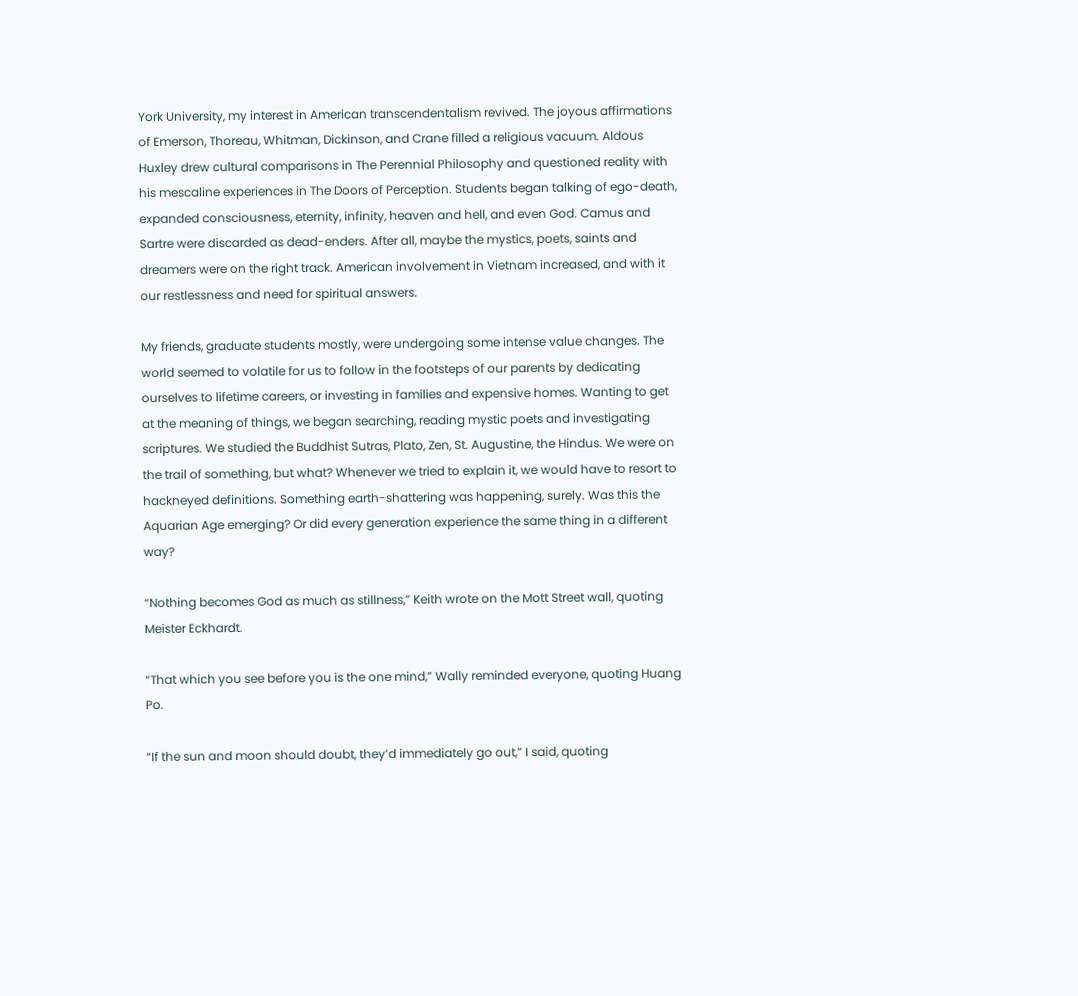York University, my interest in American transcendentalism revived. The joyous affirmations of Emerson, Thoreau, Whitman, Dickinson, and Crane filled a religious vacuum. Aldous Huxley drew cultural comparisons in The Perennial Philosophy and questioned reality with his mescaline experiences in The Doors of Perception. Students began talking of ego-death, expanded consciousness, eternity, infinity, heaven and hell, and even God. Camus and Sartre were discarded as dead-enders. After all, maybe the mystics, poets, saints and dreamers were on the right track. American involvement in Vietnam increased, and with it our restlessness and need for spiritual answers.

My friends, graduate students mostly, were undergoing some intense value changes. The world seemed to volatile for us to follow in the footsteps of our parents by dedicating ourselves to lifetime careers, or investing in families and expensive homes. Wanting to get at the meaning of things, we began searching, reading mystic poets and investigating scriptures. We studied the Buddhist Sutras, Plato, Zen, St. Augustine, the Hindus. We were on the trail of something, but what? Whenever we tried to explain it, we would have to resort to hackneyed definitions. Something earth-shattering was happening, surely. Was this the Aquarian Age emerging? Or did every generation experience the same thing in a different way?

“Nothing becomes God as much as stillness,” Keith wrote on the Mott Street wall, quoting Meister Eckhardt.

“That which you see before you is the one mind,” Wally reminded everyone, quoting Huang Po.

“If the sun and moon should doubt, they’d immediately go out,” I said, quoting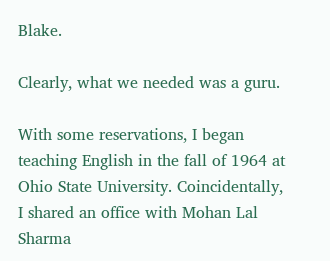Blake.

Clearly, what we needed was a guru.

With some reservations, I began teaching English in the fall of 1964 at Ohio State University. Coincidentally, I shared an office with Mohan Lal Sharma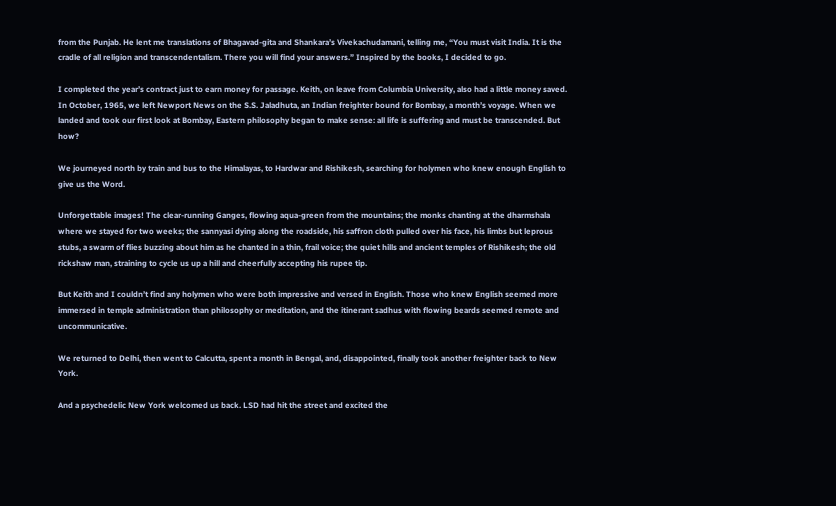from the Punjab. He lent me translations of Bhagavad-gita and Shankara’s Vivekachudamani, telling me, “You must visit India. It is the cradle of all religion and transcendentalism. There you will find your answers.” Inspired by the books, I decided to go.

I completed the year’s contract just to earn money for passage. Keith, on leave from Columbia University, also had a little money saved. In October, 1965, we left Newport News on the S.S. Jaladhuta, an Indian freighter bound for Bombay, a month’s voyage. When we landed and took our first look at Bombay, Eastern philosophy began to make sense: all life is suffering and must be transcended. But how?

We journeyed north by train and bus to the Himalayas, to Hardwar and Rishikesh, searching for holymen who knew enough English to give us the Word.

Unforgettable images! The clear-running Ganges, flowing aqua-green from the mountains; the monks chanting at the dharmshala where we stayed for two weeks; the sannyasi dying along the roadside, his saffron cloth pulled over his face, his limbs but leprous stubs, a swarm of flies buzzing about him as he chanted in a thin, frail voice; the quiet hills and ancient temples of Rishikesh; the old rickshaw man, straining to cycle us up a hill and cheerfully accepting his rupee tip.

But Keith and I couldn’t find any holymen who were both impressive and versed in English. Those who knew English seemed more immersed in temple administration than philosophy or meditation, and the itinerant sadhus with flowing beards seemed remote and uncommunicative.

We returned to Delhi, then went to Calcutta, spent a month in Bengal, and, disappointed, finally took another freighter back to New York.

And a psychedelic New York welcomed us back. LSD had hit the street and excited the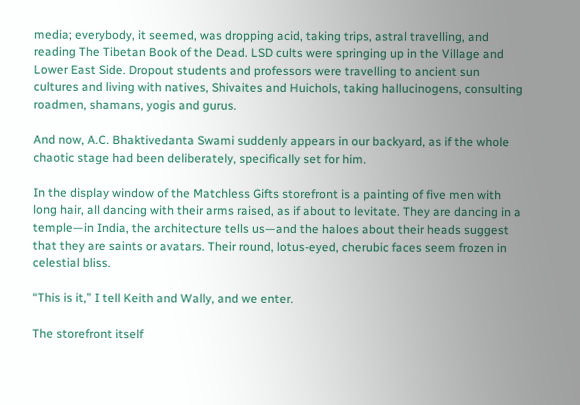media; everybody, it seemed, was dropping acid, taking trips, astral travelling, and reading The Tibetan Book of the Dead. LSD cults were springing up in the Village and Lower East Side. Dropout students and professors were travelling to ancient sun cultures and living with natives, Shivaites and Huichols, taking hallucinogens, consulting roadmen, shamans, yogis and gurus.

And now, A.C. Bhaktivedanta Swami suddenly appears in our backyard, as if the whole chaotic stage had been deliberately, specifically set for him.

In the display window of the Matchless Gifts storefront is a painting of five men with long hair, all dancing with their arms raised, as if about to levitate. They are dancing in a temple—in India, the architecture tells us—and the haloes about their heads suggest that they are saints or avatars. Their round, lotus-eyed, cherubic faces seem frozen in celestial bliss.

“This is it,” I tell Keith and Wally, and we enter.

The storefront itself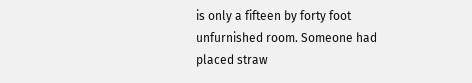is only a fifteen by forty foot unfurnished room. Someone had placed straw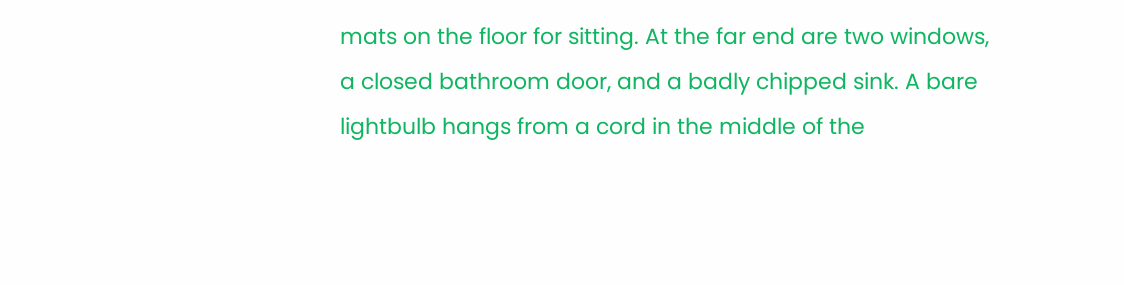mats on the floor for sitting. At the far end are two windows, a closed bathroom door, and a badly chipped sink. A bare lightbulb hangs from a cord in the middle of the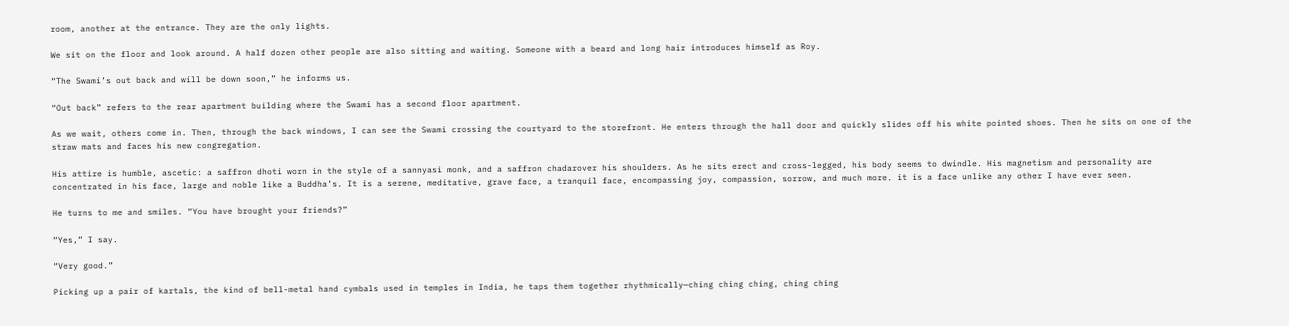room, another at the entrance. They are the only lights.

We sit on the floor and look around. A half dozen other people are also sitting and waiting. Someone with a beard and long hair introduces himself as Roy.

“The Swami’s out back and will be down soon,” he informs us.

“Out back” refers to the rear apartment building where the Swami has a second floor apartment.

As we wait, others come in. Then, through the back windows, I can see the Swami crossing the courtyard to the storefront. He enters through the hall door and quickly slides off his white pointed shoes. Then he sits on one of the straw mats and faces his new congregation.

His attire is humble, ascetic: a saffron dhoti worn in the style of a sannyasi monk, and a saffron chadarover his shoulders. As he sits erect and cross-legged, his body seems to dwindle. His magnetism and personality are concentrated in his face, large and noble like a Buddha’s. It is a serene, meditative, grave face, a tranquil face, encompassing joy, compassion, sorrow, and much more. it is a face unlike any other I have ever seen.

He turns to me and smiles. “You have brought your friends?”

“Yes,” I say.

“Very good.”

Picking up a pair of kartals, the kind of bell-metal hand cymbals used in temples in India, he taps them together rhythmically—ching ching ching, ching ching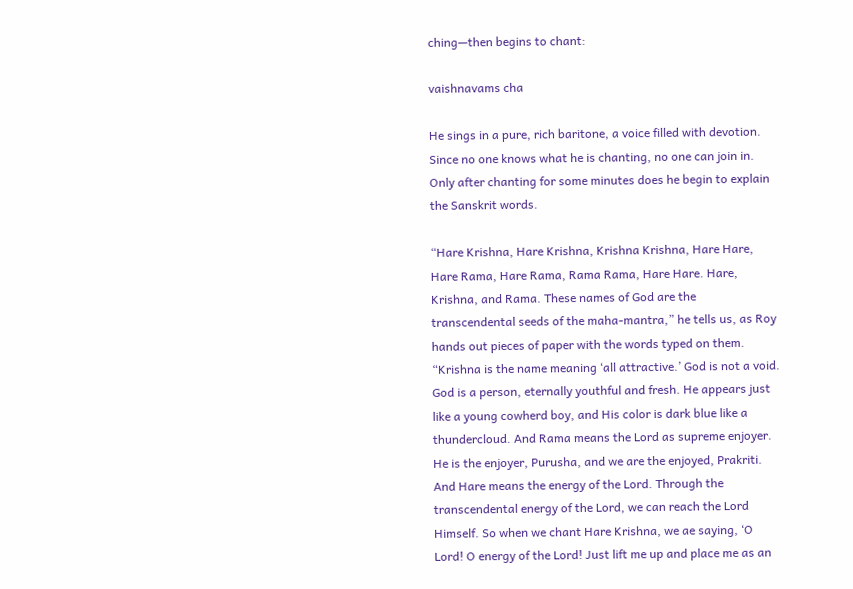ching—then begins to chant:

vaishnavams cha

He sings in a pure, rich baritone, a voice filled with devotion. Since no one knows what he is chanting, no one can join in. Only after chanting for some minutes does he begin to explain the Sanskrit words.

“Hare Krishna, Hare Krishna, Krishna Krishna, Hare Hare, Hare Rama, Hare Rama, Rama Rama, Hare Hare. Hare, Krishna, and Rama. These names of God are the transcendental seeds of the maha-mantra,” he tells us, as Roy hands out pieces of paper with the words typed on them. “Krishna is the name meaning ‘all attractive.’ God is not a void. God is a person, eternally youthful and fresh. He appears just like a young cowherd boy, and His color is dark blue like a thundercloud. And Rama means the Lord as supreme enjoyer. He is the enjoyer, Purusha, and we are the enjoyed, Prakriti. And Hare means the energy of the Lord. Through the transcendental energy of the Lord, we can reach the Lord Himself. So when we chant Hare Krishna, we ae saying, ‘O Lord! O energy of the Lord! Just lift me up and place me as an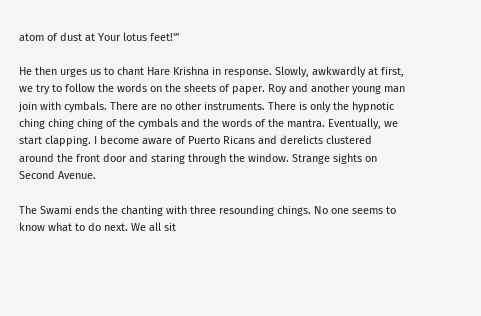atom of dust at Your lotus feet!'”

He then urges us to chant Hare Krishna in response. Slowly, awkwardly at first, we try to follow the words on the sheets of paper. Roy and another young man join with cymbals. There are no other instruments. There is only the hypnotic ching ching ching of the cymbals and the words of the mantra. Eventually, we start clapping. I become aware of Puerto Ricans and derelicts clustered around the front door and staring through the window. Strange sights on Second Avenue.

The Swami ends the chanting with three resounding chings. No one seems to know what to do next. We all sit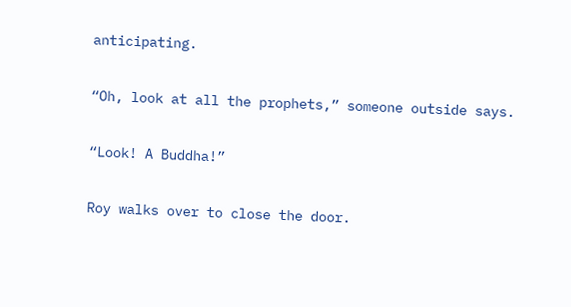anticipating.

“Oh, look at all the prophets,” someone outside says.

“Look! A Buddha!”

Roy walks over to close the door.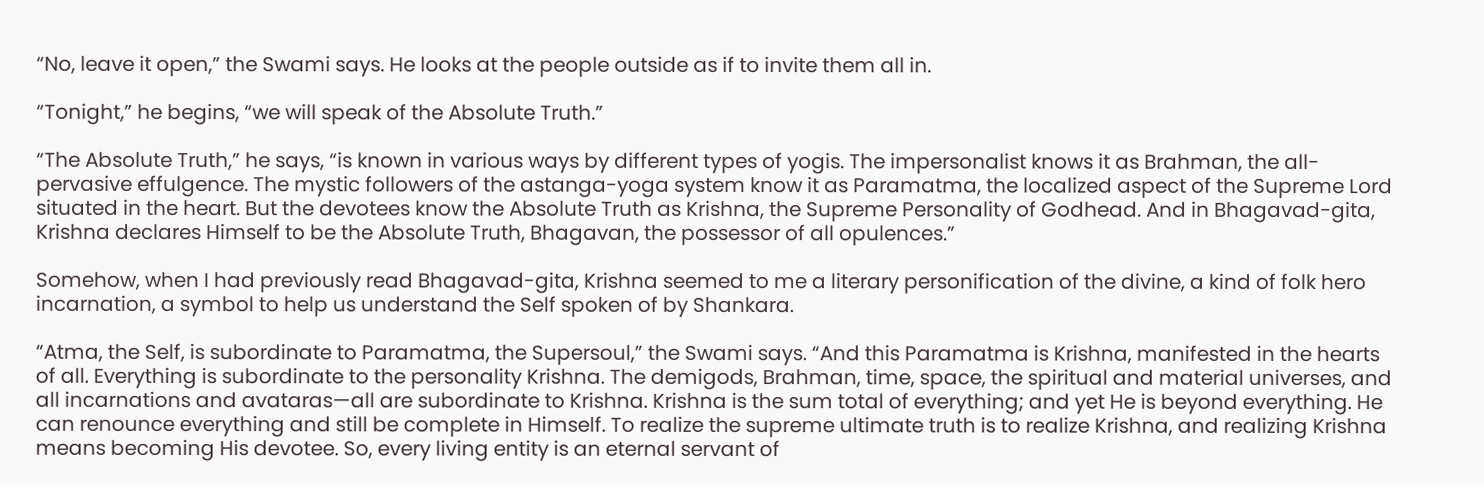“No, leave it open,” the Swami says. He looks at the people outside as if to invite them all in.

“Tonight,” he begins, “we will speak of the Absolute Truth.”

“The Absolute Truth,” he says, “is known in various ways by different types of yogis. The impersonalist knows it as Brahman, the all-pervasive effulgence. The mystic followers of the astanga-yoga system know it as Paramatma, the localized aspect of the Supreme Lord situated in the heart. But the devotees know the Absolute Truth as Krishna, the Supreme Personality of Godhead. And in Bhagavad-gita, Krishna declares Himself to be the Absolute Truth, Bhagavan, the possessor of all opulences.”

Somehow, when I had previously read Bhagavad-gita, Krishna seemed to me a literary personification of the divine, a kind of folk hero incarnation, a symbol to help us understand the Self spoken of by Shankara.

“Atma, the Self, is subordinate to Paramatma, the Supersoul,” the Swami says. “And this Paramatma is Krishna, manifested in the hearts of all. Everything is subordinate to the personality Krishna. The demigods, Brahman, time, space, the spiritual and material universes, and all incarnations and avataras—all are subordinate to Krishna. Krishna is the sum total of everything; and yet He is beyond everything. He can renounce everything and still be complete in Himself. To realize the supreme ultimate truth is to realize Krishna, and realizing Krishna means becoming His devotee. So, every living entity is an eternal servant of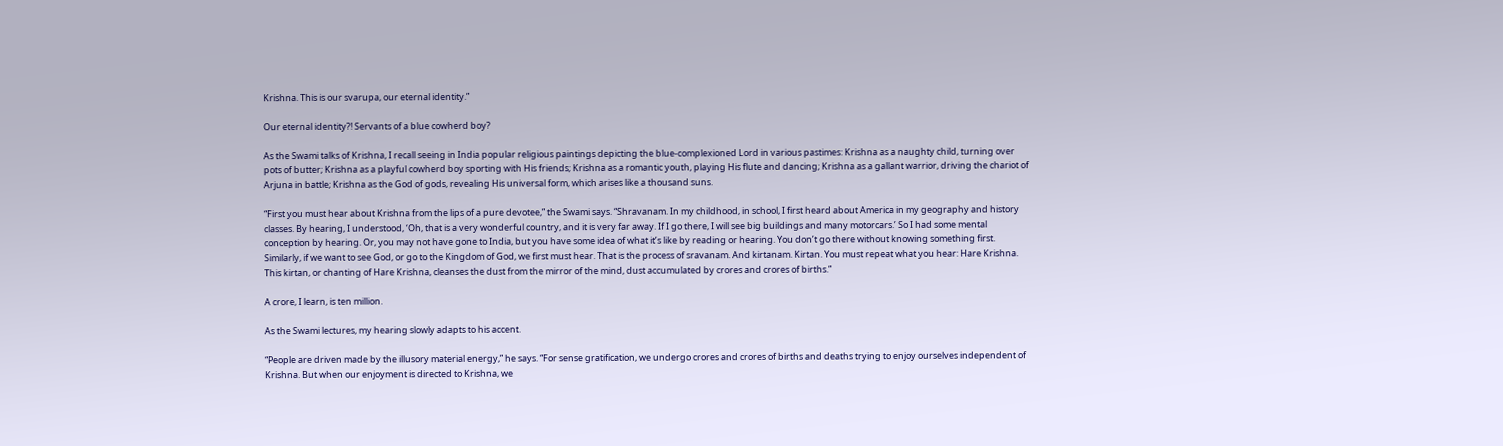Krishna. This is our svarupa, our eternal identity.”

Our eternal identity?! Servants of a blue cowherd boy?

As the Swami talks of Krishna, I recall seeing in India popular religious paintings depicting the blue-complexioned Lord in various pastimes: Krishna as a naughty child, turning over pots of butter; Krishna as a playful cowherd boy sporting with His friends; Krishna as a romantic youth, playing His flute and dancing; Krishna as a gallant warrior, driving the chariot of Arjuna in battle; Krishna as the God of gods, revealing His universal form, which arises like a thousand suns.

“First you must hear about Krishna from the lips of a pure devotee,” the Swami says. “Shravanam. In my childhood, in school, I first heard about America in my geography and history classes. By hearing, I understood, ‘Oh, that is a very wonderful country, and it is very far away. If I go there, I will see big buildings and many motorcars.’ So I had some mental conception by hearing. Or, you may not have gone to India, but you have some idea of what it’s like by reading or hearing. You don’t go there without knowing something first. Similarly, if we want to see God, or go to the Kingdom of God, we first must hear. That is the process of sravanam. And kirtanam. Kirtan. You must repeat what you hear: Hare Krishna. This kirtan, or chanting of Hare Krishna, cleanses the dust from the mirror of the mind, dust accumulated by crores and crores of births.”

A crore, I learn, is ten million.

As the Swami lectures, my hearing slowly adapts to his accent.

“People are driven made by the illusory material energy,” he says. “For sense gratification, we undergo crores and crores of births and deaths trying to enjoy ourselves independent of Krishna. But when our enjoyment is directed to Krishna, we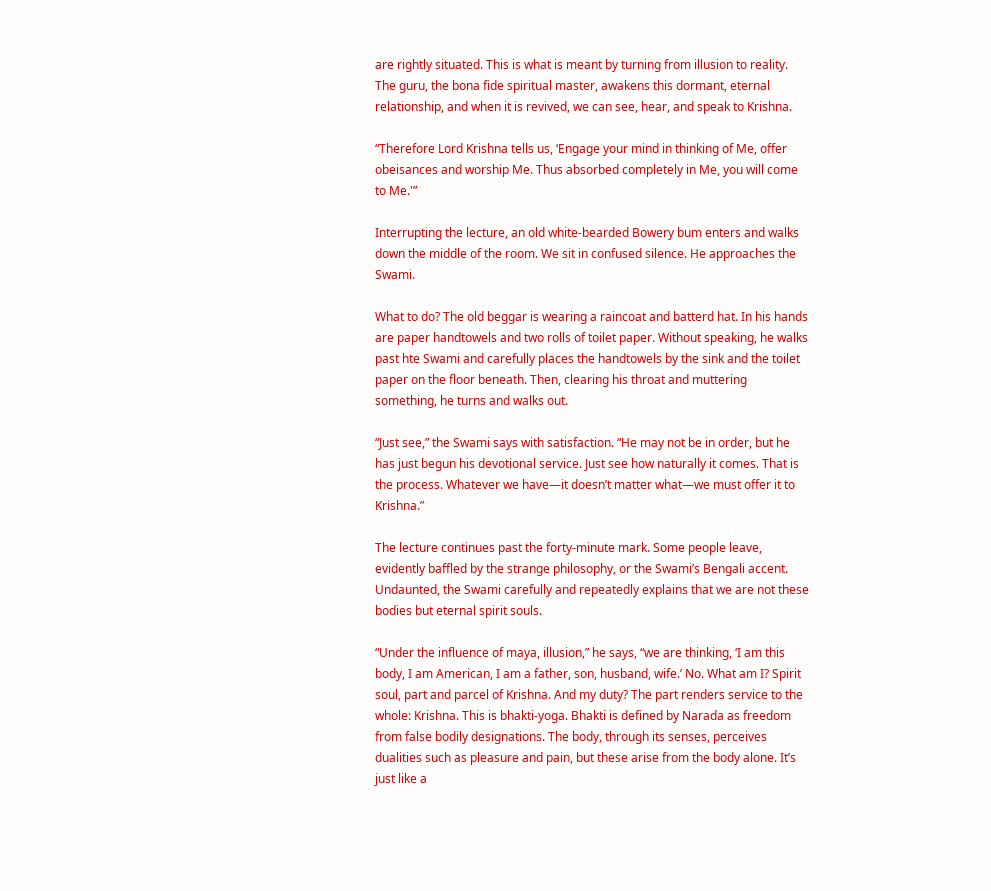are rightly situated. This is what is meant by turning from illusion to reality. The guru, the bona fide spiritual master, awakens this dormant, eternal relationship, and when it is revived, we can see, hear, and speak to Krishna.

“Therefore Lord Krishna tells us, ‘Engage your mind in thinking of Me, offer obeisances and worship Me. Thus absorbed completely in Me, you will come to Me.'”

Interrupting the lecture, an old white-bearded Bowery bum enters and walks down the middle of the room. We sit in confused silence. He approaches the Swami.

What to do? The old beggar is wearing a raincoat and batterd hat. In his hands are paper handtowels and two rolls of toilet paper. Without speaking, he walks past hte Swami and carefully places the handtowels by the sink and the toilet paper on the floor beneath. Then, clearing his throat and muttering something, he turns and walks out.

“Just see,” the Swami says with satisfaction. “He may not be in order, but he has just begun his devotional service. Just see how naturally it comes. That is the process. Whatever we have—it doesn’t matter what—we must offer it to Krishna.”

The lecture continues past the forty-minute mark. Some people leave, evidently baffled by the strange philosophy, or the Swami’s Bengali accent. Undaunted, the Swami carefully and repeatedly explains that we are not these bodies but eternal spirit souls.

“Under the influence of maya, illusion,” he says, “we are thinking, ‘I am this body, I am American, I am a father, son, husband, wife.’ No. What am I? Spirit soul, part and parcel of Krishna. And my duty? The part renders service to the whole: Krishna. This is bhakti-yoga. Bhakti is defined by Narada as freedom from false bodily designations. The body, through its senses, perceives dualities such as pleasure and pain, but these arise from the body alone. It’s just like a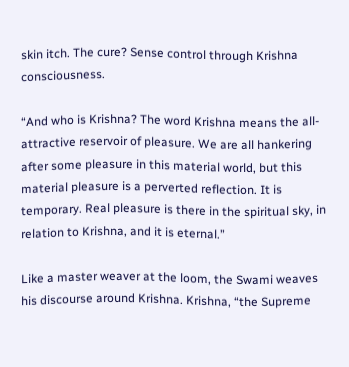skin itch. The cure? Sense control through Krishna consciousness.

“And who is Krishna? The word Krishna means the all-attractive reservoir of pleasure. We are all hankering after some pleasure in this material world, but this material pleasure is a perverted reflection. It is temporary. Real pleasure is there in the spiritual sky, in relation to Krishna, and it is eternal.”

Like a master weaver at the loom, the Swami weaves his discourse around Krishna. Krishna, “the Supreme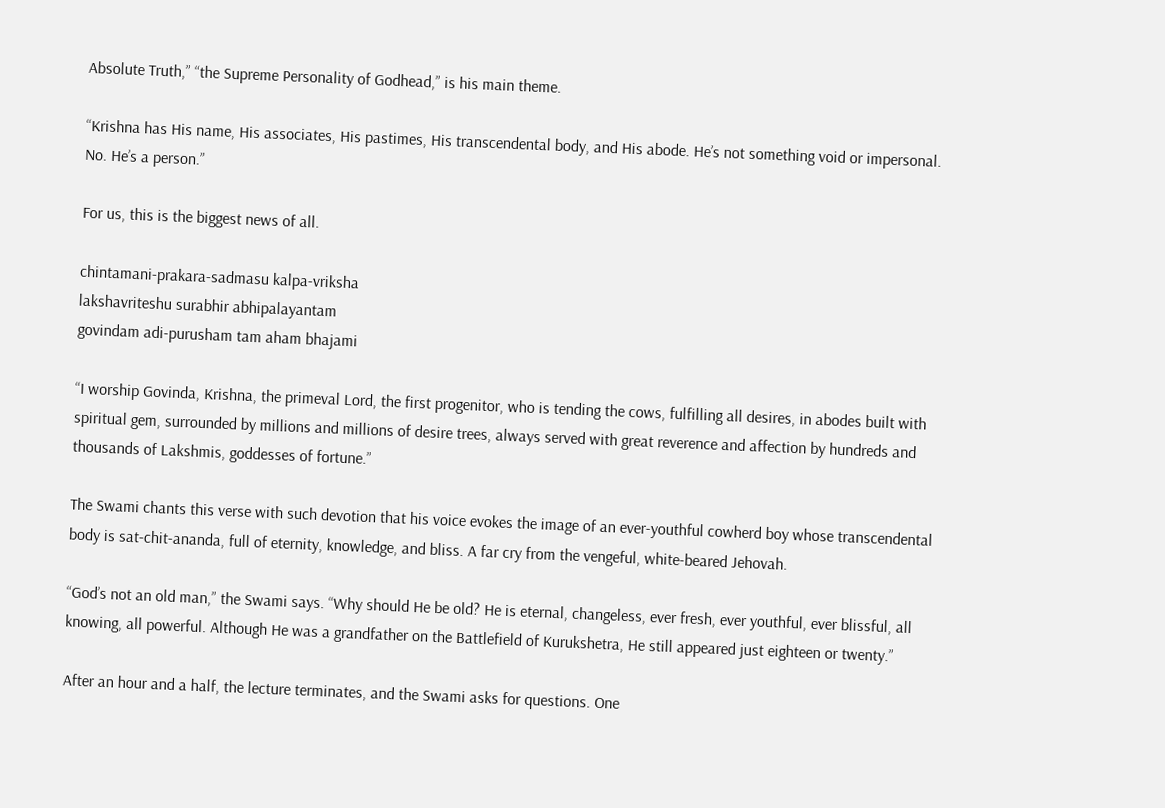Absolute Truth,” “the Supreme Personality of Godhead,” is his main theme.

“Krishna has His name, His associates, His pastimes, His transcendental body, and His abode. He’s not something void or impersonal. No. He’s a person.”

For us, this is the biggest news of all.

chintamani-prakara-sadmasu kalpa-vriksha
lakshavriteshu surabhir abhipalayantam
govindam adi-purusham tam aham bhajami

“I worship Govinda, Krishna, the primeval Lord, the first progenitor, who is tending the cows, fulfilling all desires, in abodes built with spiritual gem, surrounded by millions and millions of desire trees, always served with great reverence and affection by hundreds and thousands of Lakshmis, goddesses of fortune.”

The Swami chants this verse with such devotion that his voice evokes the image of an ever-youthful cowherd boy whose transcendental body is sat-chit-ananda, full of eternity, knowledge, and bliss. A far cry from the vengeful, white-beared Jehovah.

“God’s not an old man,” the Swami says. “Why should He be old? He is eternal, changeless, ever fresh, ever youthful, ever blissful, all knowing, all powerful. Although He was a grandfather on the Battlefield of Kurukshetra, He still appeared just eighteen or twenty.”

After an hour and a half, the lecture terminates, and the Swami asks for questions. One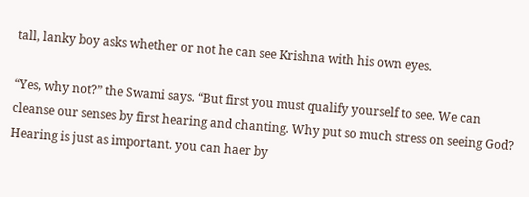tall, lanky boy asks whether or not he can see Krishna with his own eyes.

“Yes, why not?” the Swami says. “But first you must qualify yourself to see. We can cleanse our senses by first hearing and chanting. Why put so much stress on seeing God? Hearing is just as important. you can haer by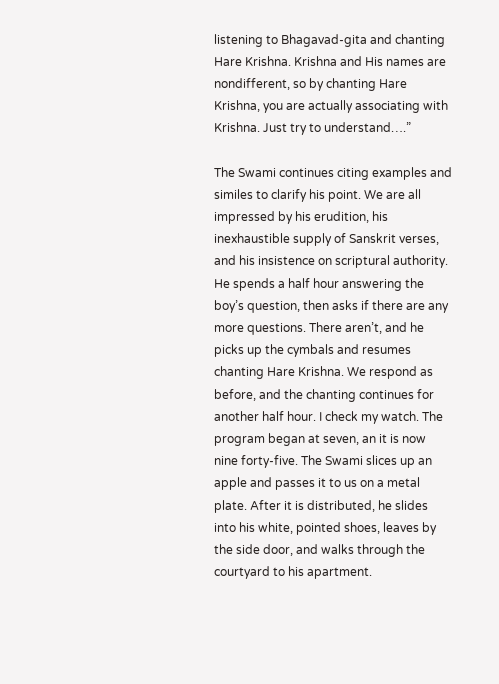listening to Bhagavad-gita and chanting Hare Krishna. Krishna and His names are nondifferent, so by chanting Hare Krishna, you are actually associating with Krishna. Just try to understand….”

The Swami continues citing examples and similes to clarify his point. We are all impressed by his erudition, his inexhaustible supply of Sanskrit verses, and his insistence on scriptural authority. He spends a half hour answering the boy’s question, then asks if there are any more questions. There aren’t, and he picks up the cymbals and resumes chanting Hare Krishna. We respond as before, and the chanting continues for another half hour. I check my watch. The program began at seven, an it is now nine forty-five. The Swami slices up an apple and passes it to us on a metal plate. After it is distributed, he slides into his white, pointed shoes, leaves by the side door, and walks through the courtyard to his apartment.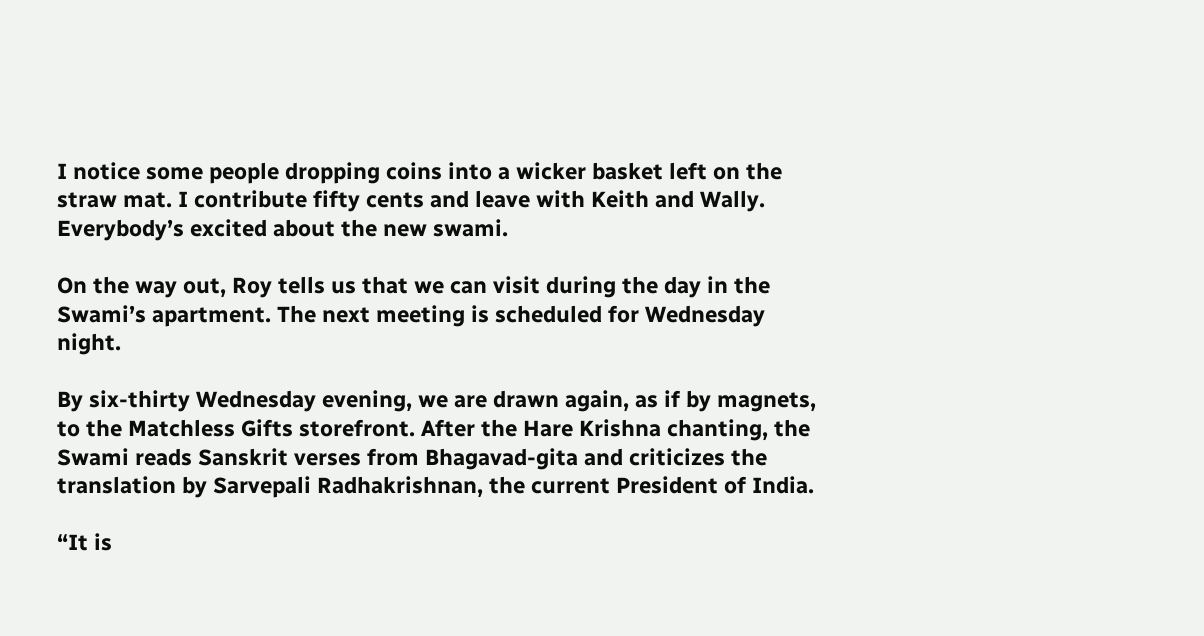I notice some people dropping coins into a wicker basket left on the straw mat. I contribute fifty cents and leave with Keith and Wally. Everybody’s excited about the new swami.

On the way out, Roy tells us that we can visit during the day in the Swami’s apartment. The next meeting is scheduled for Wednesday night.

By six-thirty Wednesday evening, we are drawn again, as if by magnets, to the Matchless Gifts storefront. After the Hare Krishna chanting, the Swami reads Sanskrit verses from Bhagavad-gita and criticizes the translation by Sarvepali Radhakrishnan, the current President of India.

“It is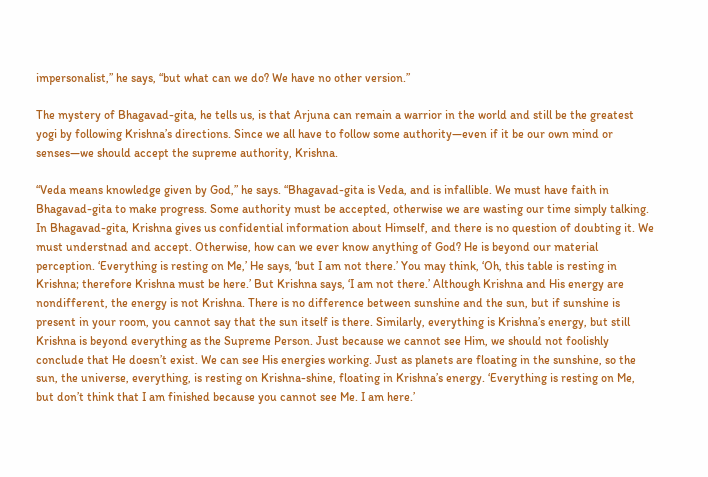impersonalist,” he says, “but what can we do? We have no other version.”

The mystery of Bhagavad-gita, he tells us, is that Arjuna can remain a warrior in the world and still be the greatest yogi by following Krishna’s directions. Since we all have to follow some authority—even if it be our own mind or senses—we should accept the supreme authority, Krishna.

“Veda means knowledge given by God,” he says. “Bhagavad-gita is Veda, and is infallible. We must have faith in Bhagavad-gita to make progress. Some authority must be accepted, otherwise we are wasting our time simply talking. In Bhagavad-gita, Krishna gives us confidential information about Himself, and there is no question of doubting it. We must understnad and accept. Otherwise, how can we ever know anything of God? He is beyond our material perception. ‘Everything is resting on Me,’ He says, ‘but I am not there.’ You may think, ‘Oh, this table is resting in Krishna; therefore Krishna must be here.’ But Krishna says, ‘I am not there.’ Although Krishna and His energy are nondifferent, the energy is not Krishna. There is no difference between sunshine and the sun, but if sunshine is present in your room, you cannot say that the sun itself is there. Similarly, everything is Krishna’s energy, but still Krishna is beyond everything as the Supreme Person. Just because we cannot see Him, we should not foolishly conclude that He doesn’t exist. We can see His energies working. Just as planets are floating in the sunshine, so the sun, the universe, everything, is resting on Krishna-shine, floating in Krishna’s energy. ‘Everything is resting on Me, but don’t think that I am finished because you cannot see Me. I am here.’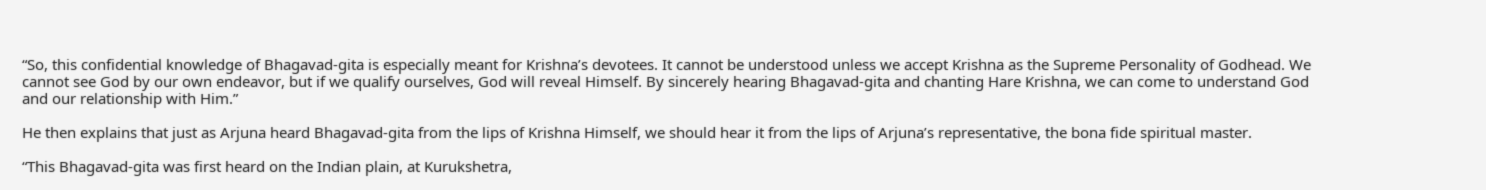“So, this confidential knowledge of Bhagavad-gita is especially meant for Krishna’s devotees. It cannot be understood unless we accept Krishna as the Supreme Personality of Godhead. We cannot see God by our own endeavor, but if we qualify ourselves, God will reveal Himself. By sincerely hearing Bhagavad-gita and chanting Hare Krishna, we can come to understand God and our relationship with Him.”

He then explains that just as Arjuna heard Bhagavad-gita from the lips of Krishna Himself, we should hear it from the lips of Arjuna’s representative, the bona fide spiritual master.

“This Bhagavad-gita was first heard on the Indian plain, at Kurukshetra,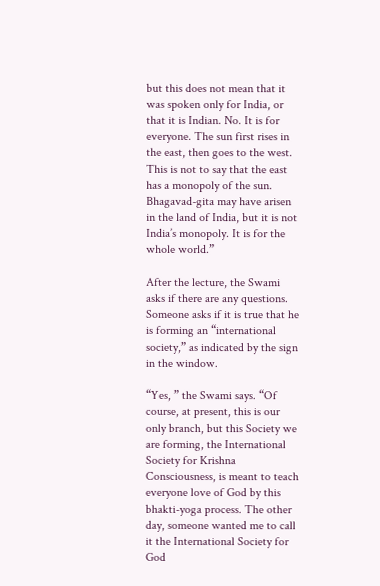but this does not mean that it was spoken only for India, or that it is Indian. No. It is for everyone. The sun first rises in the east, then goes to the west. This is not to say that the east has a monopoly of the sun. Bhagavad-gita may have arisen in the land of India, but it is not India’s monopoly. It is for the whole world.”

After the lecture, the Swami asks if there are any questions. Someone asks if it is true that he is forming an “international society,” as indicated by the sign in the window.

“Yes, ” the Swami says. “Of course, at present, this is our only branch, but this Society we are forming, the International Society for Krishna Consciousness, is meant to teach everyone love of God by this bhakti-yoga process. The other day, someone wanted me to call it the International Society for God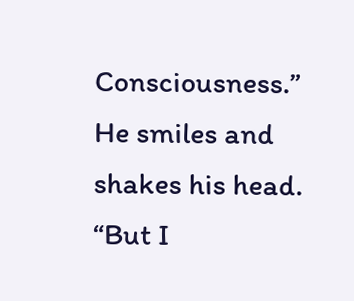Consciousness.” He smiles and shakes his head. “But I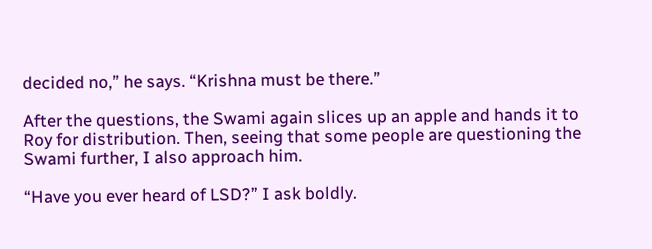decided no,” he says. “Krishna must be there.”

After the questions, the Swami again slices up an apple and hands it to Roy for distribution. Then, seeing that some people are questioning the Swami further, I also approach him.

“Have you ever heard of LSD?” I ask boldly.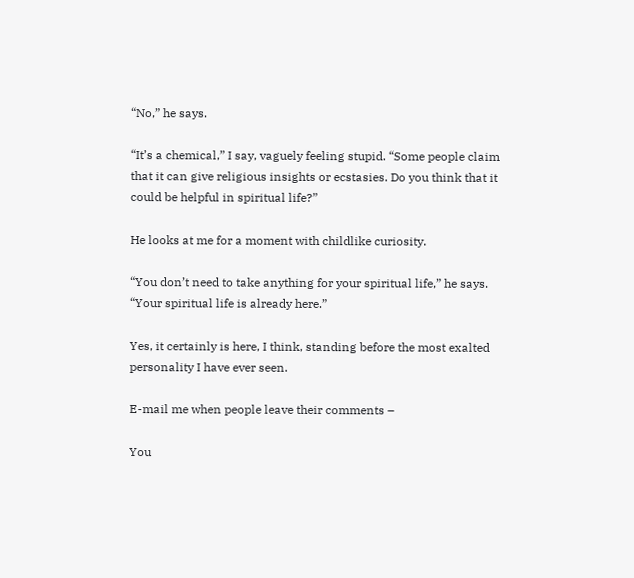“No,” he says.

“It’s a chemical,” I say, vaguely feeling stupid. “Some people claim that it can give religious insights or ecstasies. Do you think that it could be helpful in spiritual life?”

He looks at me for a moment with childlike curiosity.

“You don’t need to take anything for your spiritual life,” he says. “Your spiritual life is already here.”

Yes, it certainly is here, I think, standing before the most exalted personality I have ever seen.

E-mail me when people leave their comments –

You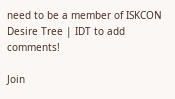need to be a member of ISKCON Desire Tree | IDT to add comments!

Join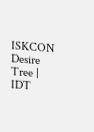ISKCON Desire Tree | IDT